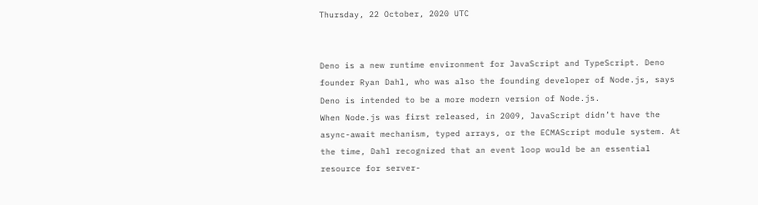Thursday, 22 October, 2020 UTC


Deno is a new runtime environment for JavaScript and TypeScript. Deno founder Ryan Dahl, who was also the founding developer of Node.js, says Deno is intended to be a more modern version of Node.js.
When Node.js was first released, in 2009, JavaScript didn’t have the async-await mechanism, typed arrays, or the ECMAScript module system. At the time, Dahl recognized that an event loop would be an essential resource for server-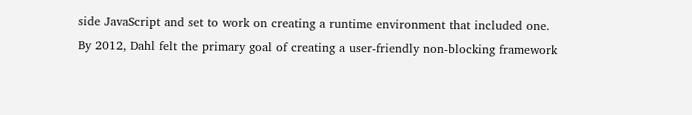side JavaScript and set to work on creating a runtime environment that included one.
By 2012, Dahl felt the primary goal of creating a user-friendly non-blocking framework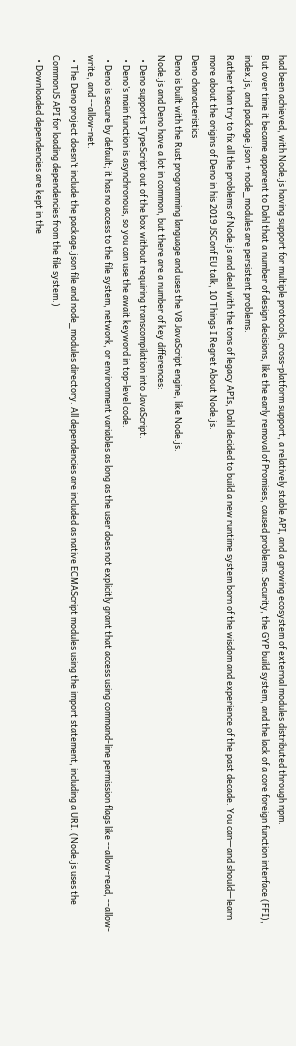had been achieved, with Node.js having support for multiple protocols, cross-platform support, a relatively stable API, and a growing ecosystem of external modules distributed through npm.
But over time it became apparent to Dahl that a number of design decisions, like the early removal of Promises, caused problems. Security, the GYP build system, and the lack of a core foreign function interface (FFI), index.js, and package.json + node_modules are persistent problems.
Rather than try to fix all the problems of Node.js and deal with the tons of legacy APIs, Dahl decided to build a new runtime system born of the wisdom and experience of the past decade. You can—and should—learn more about the origins of Deno in his 2019 JSConf EU talk, 10 Things I Regret About Node.js.
Deno characteristics
Deno is built with the Rust programming language and uses the V8 JavaScript engine, like Node.js.
Node.js and Deno have a lot in common, but there are a number of key differences:
  • Deno supports TypeScript out of the box without requiring transcompilation into JavaScript.
  • Deno’s main function is asynchronous, so you can use the await keyword in top-level code.
  • Deno is secure by default; it has no access to the file system, network, or environment variables as long as the user does not explicitly grant that access using command-line permission flags like --allow-read, --allow-write, and --allow-net.
  • The Deno project doesn’t include the package.json file and node_modules directory. All dependencies are included as native ECMAScript modules using the import statement, including a URI. (Node.js uses the CommonJS API for loading dependencies from the file system.)
  • Downloaded dependencies are kept in the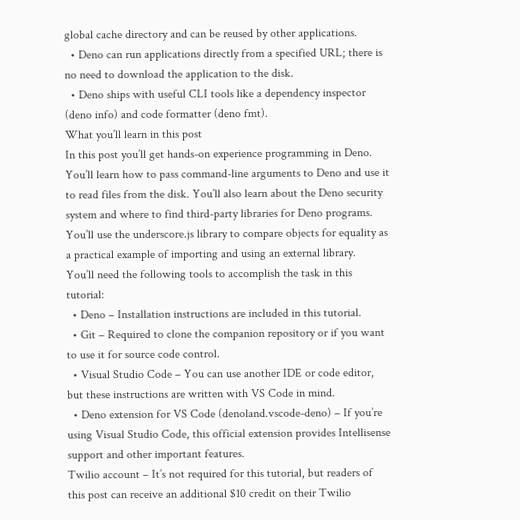global cache directory and can be reused by other applications.
  • Deno can run applications directly from a specified URL; there is no need to download the application to the disk.
  • Deno ships with useful CLI tools like a dependency inspector (deno info) and code formatter (deno fmt).
What you’ll learn in this post
In this post you’ll get hands-on experience programming in Deno. You’ll learn how to pass command-line arguments to Deno and use it to read files from the disk. You’ll also learn about the Deno security system and where to find third-party libraries for Deno programs. You’ll use the underscore.js library to compare objects for equality as a practical example of importing and using an external library.
You’ll need the following tools to accomplish the task in this tutorial:
  • Deno – Installation instructions are included in this tutorial.
  • Git – Required to clone the companion repository or if you want to use it for source code control.
  • Visual Studio Code – You can use another IDE or code editor, but these instructions are written with VS Code in mind.
  • Deno extension for VS Code (denoland.vscode-deno) – If you’re using Visual Studio Code, this official extension provides Intellisense support and other important features.
Twilio account – It’s not required for this tutorial, but readers of this post can receive an additional $10 credit on their Twilio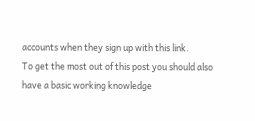accounts when they sign up with this link.
To get the most out of this post you should also have a basic working knowledge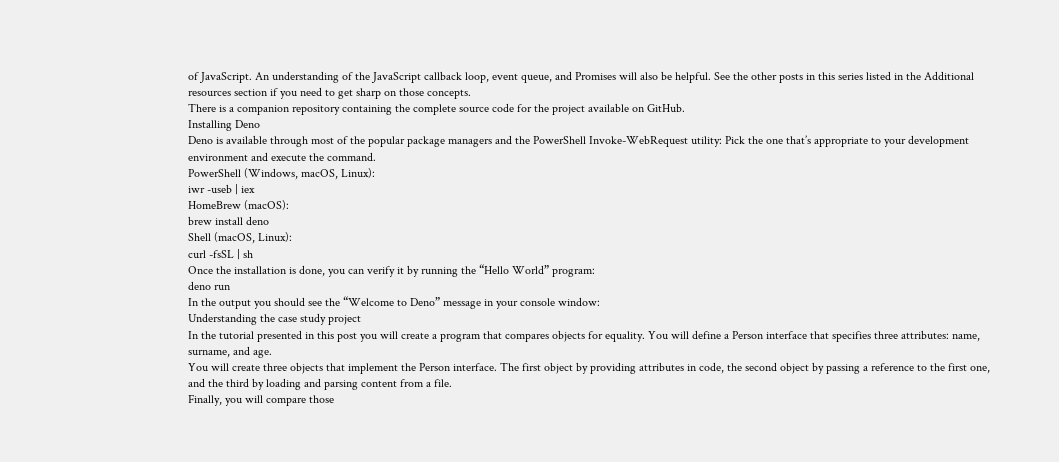of JavaScript. An understanding of the JavaScript callback loop, event queue, and Promises will also be helpful. See the other posts in this series listed in the Additional resources section if you need to get sharp on those concepts.
There is a companion repository containing the complete source code for the project available on GitHub.
Installing Deno
Deno is available through most of the popular package managers and the PowerShell Invoke-WebRequest utility: Pick the one that’s appropriate to your development environment and execute the command.
PowerShell (Windows, macOS, Linux):
iwr -useb | iex
HomeBrew (macOS):
brew install deno
Shell (macOS, Linux):
curl -fsSL | sh
Once the installation is done, you can verify it by running the “Hello World” program:
deno run
In the output you should see the “Welcome to Deno” message in your console window:
Understanding the case study project
In the tutorial presented in this post you will create a program that compares objects for equality. You will define a Person interface that specifies three attributes: name, surname, and age.
You will create three objects that implement the Person interface. The first object by providing attributes in code, the second object by passing a reference to the first one, and the third by loading and parsing content from a file.
Finally, you will compare those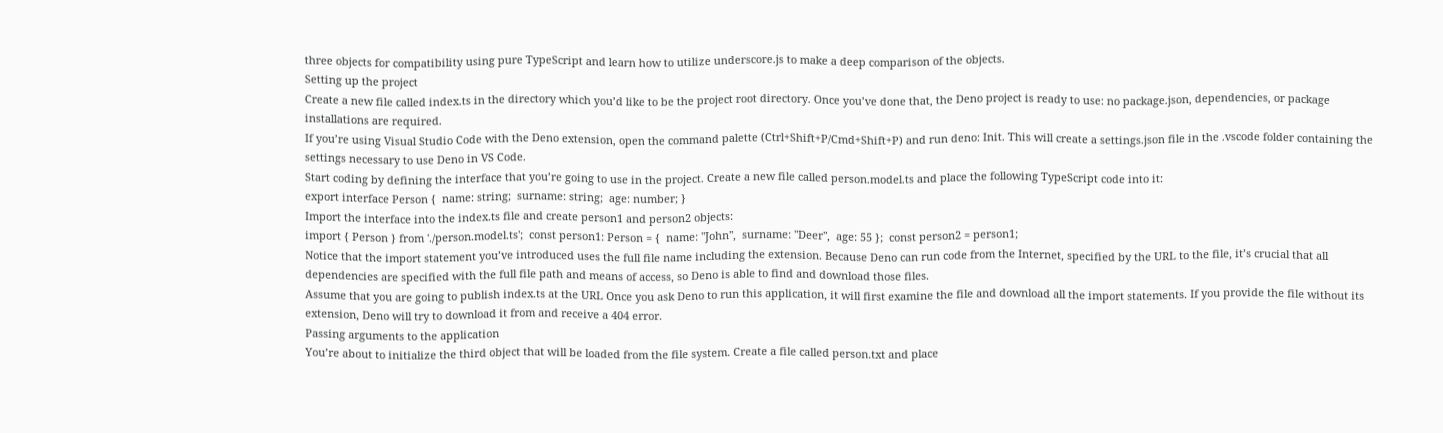three objects for compatibility using pure TypeScript and learn how to utilize underscore.js to make a deep comparison of the objects.
Setting up the project
Create a new file called index.ts in the directory which you’d like to be the project root directory. Once you’ve done that, the Deno project is ready to use: no package.json, dependencies, or package installations are required.
If you’re using Visual Studio Code with the Deno extension, open the command palette (Ctrl+Shift+P/Cmd+Shift+P) and run deno: Init. This will create a settings.json file in the .vscode folder containing the settings necessary to use Deno in VS Code.
Start coding by defining the interface that you’re going to use in the project. Create a new file called person.model.ts and place the following TypeScript code into it:
export interface Person {  name: string;  surname: string;  age: number; }
Import the interface into the index.ts file and create person1 and person2 objects:
import { Person } from './person.model.ts';  const person1: Person = {  name: "John",  surname: "Deer",  age: 55 };  const person2 = person1;
Notice that the import statement you’ve introduced uses the full file name including the extension. Because Deno can run code from the Internet, specified by the URL to the file, it’s crucial that all dependencies are specified with the full file path and means of access, so Deno is able to find and download those files.
Assume that you are going to publish index.ts at the URL Once you ask Deno to run this application, it will first examine the file and download all the import statements. If you provide the file without its extension, Deno will try to download it from and receive a 404 error.
Passing arguments to the application
You’re about to initialize the third object that will be loaded from the file system. Create a file called person.txt and place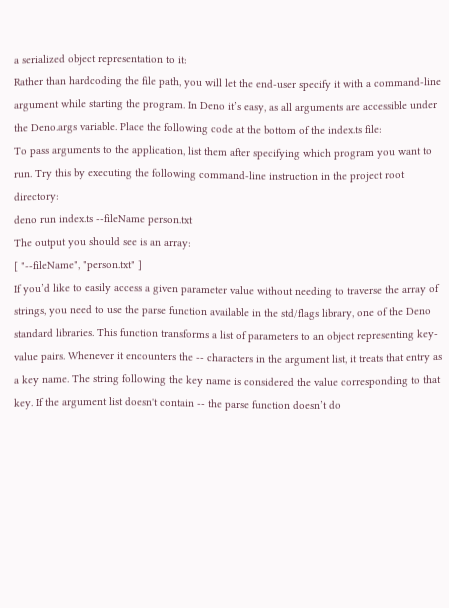a serialized object representation to it:
Rather than hardcoding the file path, you will let the end-user specify it with a command‑line argument while starting the program. In Deno it’s easy, as all arguments are accessible under the Deno.args variable. Place the following code at the bottom of the index.ts file:
To pass arguments to the application, list them after specifying which program you want to run. Try this by executing the following command-line instruction in the project root directory:
deno run index.ts --fileName person.txt
The output you should see is an array:
[ "--fileName", "person.txt" ]
If you’d like to easily access a given parameter value without needing to traverse the array of strings, you need to use the parse function available in the std/flags library, one of the Deno standard libraries. This function transforms a list of parameters to an object representing key-value pairs. Whenever it encounters the -- characters in the argument list, it treats that entry as a key name. The string following the key name is considered the value corresponding to that key. If the argument list doesn't contain -- the parse function doesn’t do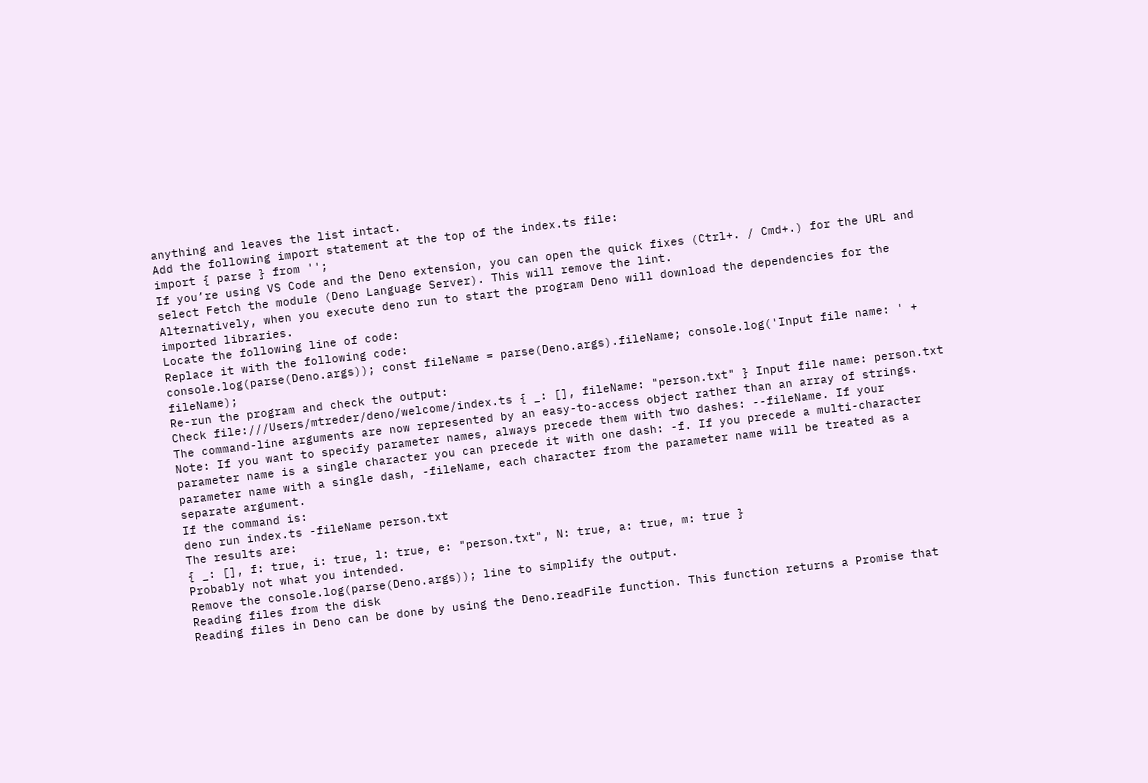anything and leaves the list intact.
Add the following import statement at the top of the index.ts file:
import { parse } from '';
If you’re using VS Code and the Deno extension, you can open the quick fixes (Ctrl+. / Cmd+.) for the URL and select Fetch the module (Deno Language Server). This will remove the lint.
Alternatively, when you execute deno run to start the program Deno will download the dependencies for the imported libraries.
Locate the following line of code:
Replace it with the following code:
console.log(parse(Deno.args)); const fileName = parse(Deno.args).fileName; console.log('Input file name: ' + fileName);
Re-run the program and check the output:
Check file:///Users/mtreder/deno/welcome/index.ts { _: [], fileName: "person.txt" } Input file name: person.txt
The command-line arguments are now represented by an easy-to-access object rather than an array of strings.
Note: If you want to specify parameter names, always precede them with two dashes: --fileName. If your parameter name is a single character you can precede it with one dash: -f. If you precede a multi-character parameter name with a single dash, -fileName, each character from the parameter name will be treated as a separate argument.
If the command is:
deno run index.ts -fileName person.txt
The results are:
{ _: [], f: true, i: true, l: true, e: "person.txt", N: true, a: true, m: true }
Probably not what you intended.
Remove the console.log(parse(Deno.args)); line to simplify the output.
Reading files from the disk
Reading files in Deno can be done by using the Deno.readFile function. This function returns a Promise that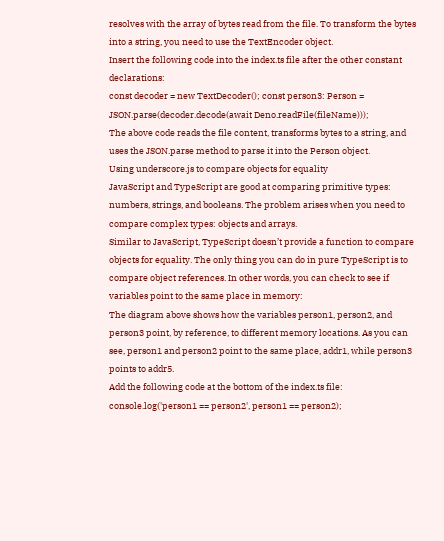resolves with the array of bytes read from the file. To transform the bytes into a string, you need to use the TextEncoder object.
Insert the following code into the index.ts file after the other constant declarations:
const decoder = new TextDecoder(); const person3: Person = JSON.parse(decoder.decode(await Deno.readFile(fileName)));
The above code reads the file content, transforms bytes to a string, and uses the JSON.parse method to parse it into the Person object.
Using underscore.js to compare objects for equality
JavaScript and TypeScript are good at comparing primitive types: numbers, strings, and booleans. The problem arises when you need to compare complex types: objects and arrays.
Similar to JavaScript, TypeScript doesn’t provide a function to compare objects for equality. The only thing you can do in pure TypeScript is to compare object references. In other words, you can check to see if variables point to the same place in memory:
The diagram above shows how the variables person1, person2, and person3 point, by reference, to different memory locations. As you can see, person1 and person2 point to the same place, addr1, while person3 points to addr5.
Add the following code at the bottom of the index.ts file:
console.log('person1 == person2', person1 == person2);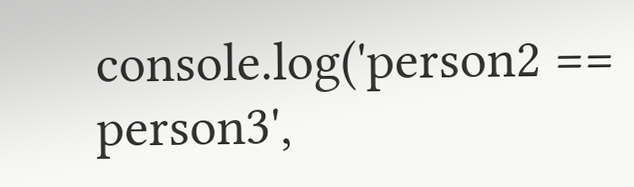console.log('person2 == person3',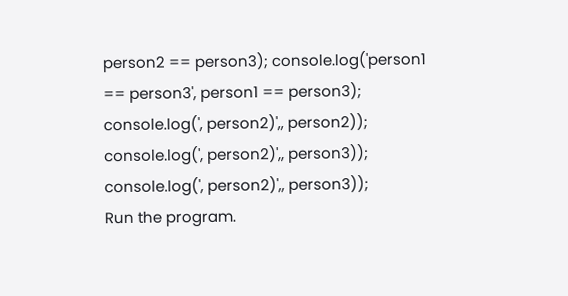person2 == person3); console.log('person1 == person3', person1 == person3);  console.log(', person2)',, person2)); console.log(', person2)',, person3)); console.log(', person2)',, person3));
Run the program.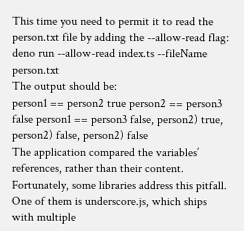This time you need to permit it to read the person.txt file by adding the --allow-read flag:
deno run --allow-read index.ts --fileName person.txt
The output should be:
person1 == person2 true person2 == person3 false person1 == person3 false, person2) true, person2) false, person2) false
The application compared the variables’ references, rather than their content. Fortunately, some libraries address this pitfall. One of them is underscore.js, which ships with multiple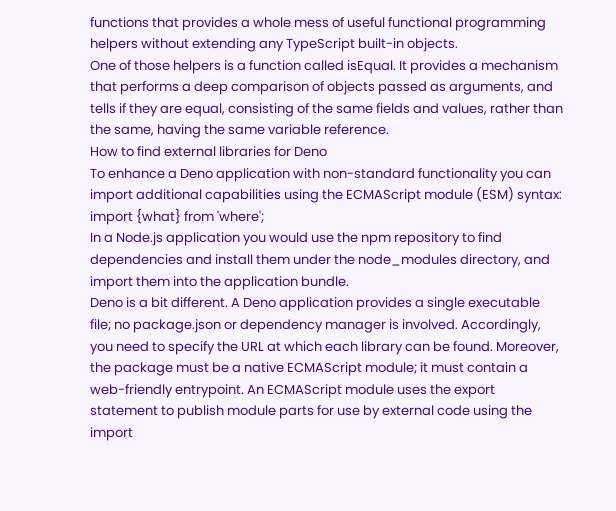functions that provides a whole mess of useful functional programming helpers without extending any TypeScript built-in objects.
One of those helpers is a function called isEqual. It provides a mechanism that performs a deep comparison of objects passed as arguments, and tells if they are equal, consisting of the same fields and values, rather than the same, having the same variable reference.
How to find external libraries for Deno
To enhance a Deno application with non-standard functionality you can import additional capabilities using the ECMAScript module (ESM) syntax:
import {what} from 'where';
In a Node.js application you would use the npm repository to find dependencies and install them under the node_modules directory, and import them into the application bundle.
Deno is a bit different. A Deno application provides a single executable file; no package.json or dependency manager is involved. Accordingly, you need to specify the URL at which each library can be found. Moreover, the package must be a native ECMAScript module; it must contain a web-friendly entrypoint. An ECMAScript module uses the export statement to publish module parts for use by external code using the import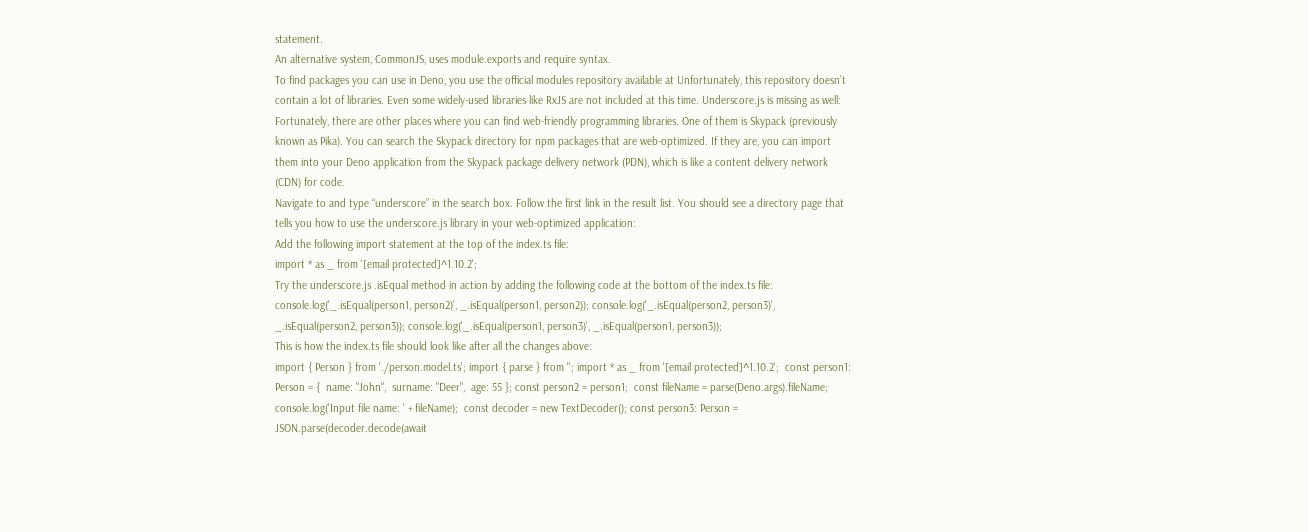statement.
An alternative system, CommonJS, uses module.exports and require syntax.
To find packages you can use in Deno, you use the official modules repository available at Unfortunately, this repository doesn’t contain a lot of libraries. Even some widely-used libraries like RxJS are not included at this time. Underscore.js is missing as well:
Fortunately, there are other places where you can find web-friendly programming libraries. One of them is Skypack (previously known as Pika). You can search the Skypack directory for npm packages that are web-optimized. If they are, you can import them into your Deno application from the Skypack package delivery network (PDN), which is like a content delivery network (CDN) for code.
Navigate to and type “underscore” in the search box. Follow the first link in the result list. You should see a directory page that tells you how to use the underscore.js library in your web-optimized application:
Add the following import statement at the top of the index.ts file:
import * as _ from '[email protected]^1.10.2';
Try the underscore.js .isEqual method in action by adding the following code at the bottom of the index.ts file:
console.log('_.isEqual(person1, person2)', _.isEqual(person1, person2)); console.log('_.isEqual(person2, person3)', _.isEqual(person2, person3)); console.log('_.isEqual(person1, person3)', _.isEqual(person1, person3));
This is how the index.ts file should look like after all the changes above:
import { Person } from './person.model.ts'; import { parse } from ''; import * as _ from '[email protected]^1.10.2';  const person1: Person = {  name: "John",  surname: "Deer",  age: 55 }; const person2 = person1;  const fileName = parse(Deno.args).fileName; console.log('Input file name: ' + fileName);  const decoder = new TextDecoder(); const person3: Person = JSON.parse(decoder.decode(await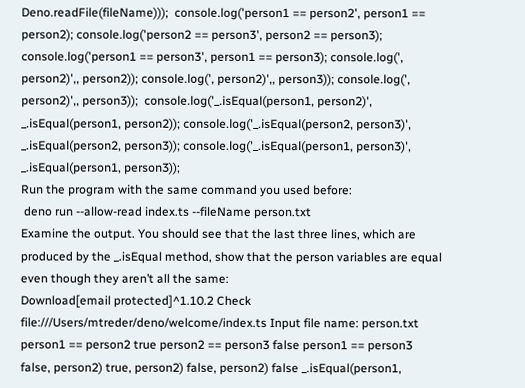Deno.readFile(fileName)));  console.log('person1 == person2', person1 == person2); console.log('person2 == person3', person2 == person3); console.log('person1 == person3', person1 == person3); console.log(', person2)',, person2)); console.log(', person2)',, person3)); console.log(', person2)',, person3));  console.log('_.isEqual(person1, person2)', _.isEqual(person1, person2)); console.log('_.isEqual(person2, person3)', _.isEqual(person2, person3)); console.log('_.isEqual(person1, person3)', _.isEqual(person1, person3));
Run the program with the same command you used before:
 deno run --allow-read index.ts --fileName person.txt
Examine the output. You should see that the last three lines, which are produced by the _.isEqual method, show that the person variables are equal even though they aren’t all the same:
Download[email protected]^1.10.2 Check file:///Users/mtreder/deno/welcome/index.ts Input file name: person.txt person1 == person2 true person2 == person3 false person1 == person3 false, person2) true, person2) false, person2) false _.isEqual(person1,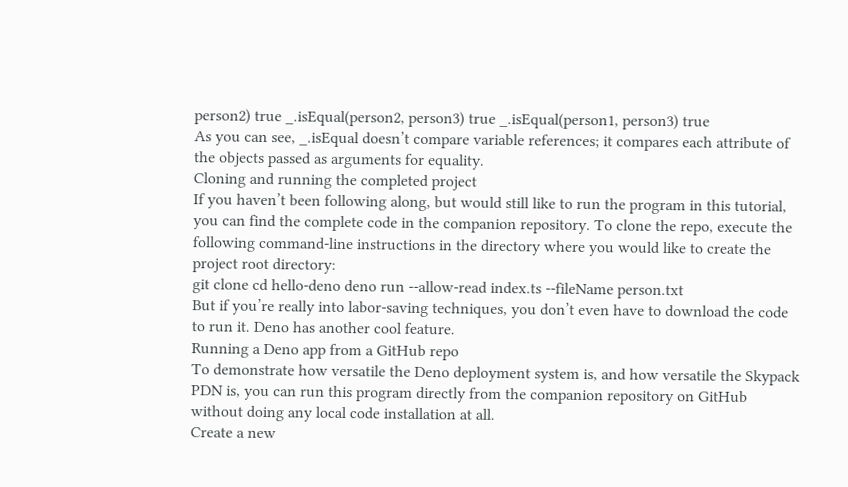person2) true _.isEqual(person2, person3) true _.isEqual(person1, person3) true
As you can see, _.isEqual doesn’t compare variable references; it compares each attribute of the objects passed as arguments for equality.
Cloning and running the completed project
If you haven’t been following along, but would still like to run the program in this tutorial, you can find the complete code in the companion repository. To clone the repo, execute the following command-line instructions in the directory where you would like to create the project root directory:
git clone cd hello-deno deno run --allow-read index.ts --fileName person.txt
But if you’re really into labor-saving techniques, you don’t even have to download the code to run it. Deno has another cool feature.
Running a Deno app from a GitHub repo
To demonstrate how versatile the Deno deployment system is, and how versatile the Skypack PDN is, you can run this program directly from the companion repository on GitHub without doing any local code installation at all.
Create a new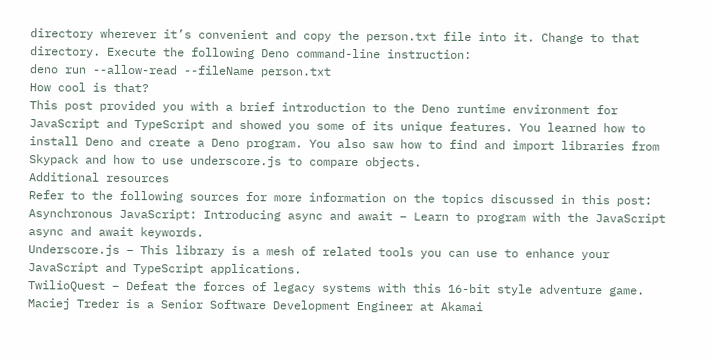directory wherever it’s convenient and copy the person.txt file into it. Change to that directory. Execute the following Deno command-line instruction:
deno run --allow-read --fileName person.txt
How cool is that?
This post provided you with a brief introduction to the Deno runtime environment for JavaScript and TypeScript and showed you some of its unique features. You learned how to install Deno and create a Deno program. You also saw how to find and import libraries from Skypack and how to use underscore.js to compare objects.
Additional resources
Refer to the following sources for more information on the topics discussed in this post:
Asynchronous JavaScript: Introducing async and await – Learn to program with the JavaScript async and await keywords.
Underscore.js – This library is a mesh of related tools you can use to enhance your JavaScript and TypeScript applications.
TwilioQuest – Defeat the forces of legacy systems with this 16-bit style adventure game.
Maciej Treder is a Senior Software Development Engineer at Akamai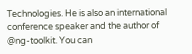Technologies. He is also an international conference speaker and the author of @ng-toolkit. You can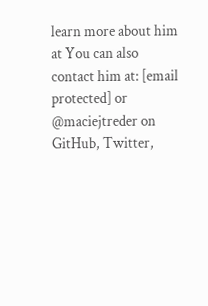learn more about him at You can also contact him at: [email protected] or @maciejtreder on GitHub, Twitter,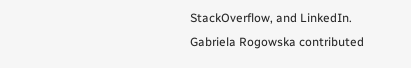StackOverflow, and LinkedIn.
Gabriela Rogowska contributed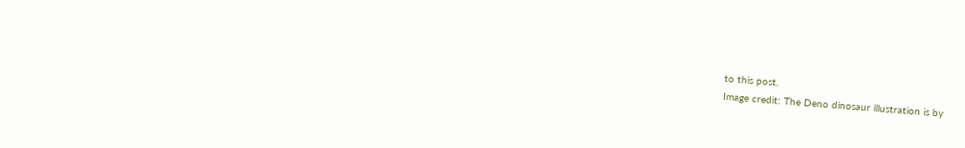to this post.
Image credit: The Deno dinosaur illustration is by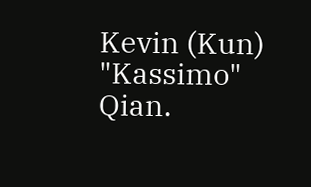Kevin (Kun) "Kassimo" Qian.